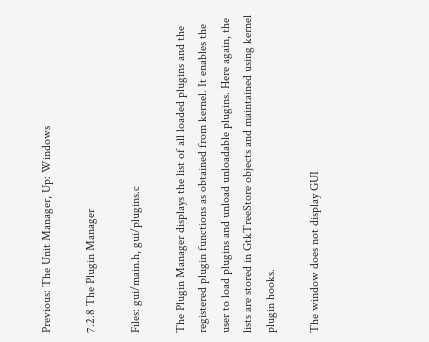Previous: The Unit Manager, Up: Windows

7.2.8 The Plugin Manager

Files: gui/main.h, gui/plugins.c

The Plugin Manager displays the list of all loaded plugins and the registered plugin functions as obtained from kernel. It enables the user to load plugins and unload unloadable plugins. Here again, the lists are stored in GtkTreeStore objects and maintained using kernel plugin hooks.

The window does not display GUI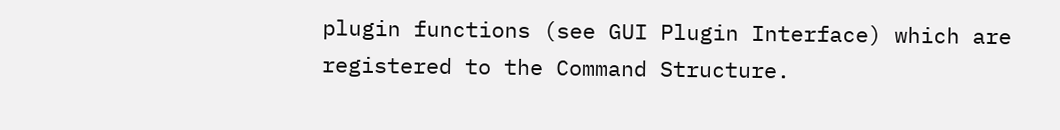plugin functions (see GUI Plugin Interface) which are registered to the Command Structure.